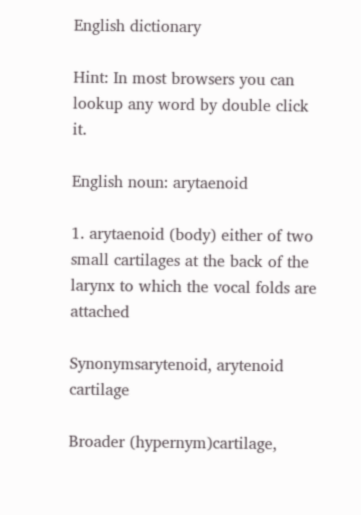English dictionary

Hint: In most browsers you can lookup any word by double click it.

English noun: arytaenoid

1. arytaenoid (body) either of two small cartilages at the back of the larynx to which the vocal folds are attached

Synonymsarytenoid, arytenoid cartilage

Broader (hypernym)cartilage,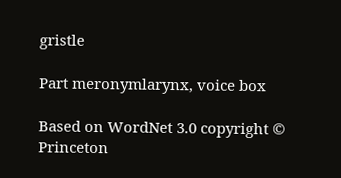gristle

Part meronymlarynx, voice box

Based on WordNet 3.0 copyright © Princeton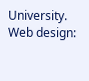University.
Web design: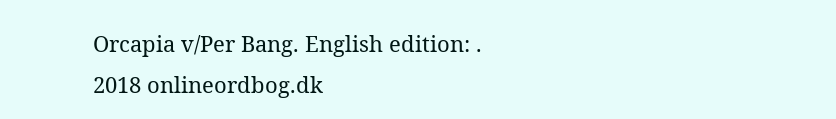Orcapia v/Per Bang. English edition: .
2018 onlineordbog.dk